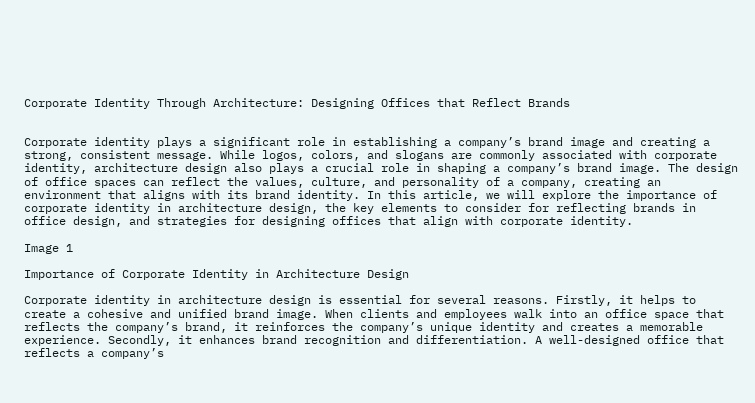Corporate Identity Through Architecture: Designing Offices that Reflect Brands


Corporate identity plays a significant role in establishing a company’s brand image and creating a strong, consistent message. While logos, colors, and slogans are commonly associated with corporate identity, architecture design also plays a crucial role in shaping a company’s brand image. The design of office spaces can reflect the values, culture, and personality of a company, creating an environment that aligns with its brand identity. In this article, we will explore the importance of corporate identity in architecture design, the key elements to consider for reflecting brands in office design, and strategies for designing offices that align with corporate identity.

Image 1

Importance of Corporate Identity in Architecture Design

Corporate identity in architecture design is essential for several reasons. Firstly, it helps to create a cohesive and unified brand image. When clients and employees walk into an office space that reflects the company’s brand, it reinforces the company’s unique identity and creates a memorable experience. Secondly, it enhances brand recognition and differentiation. A well-designed office that reflects a company’s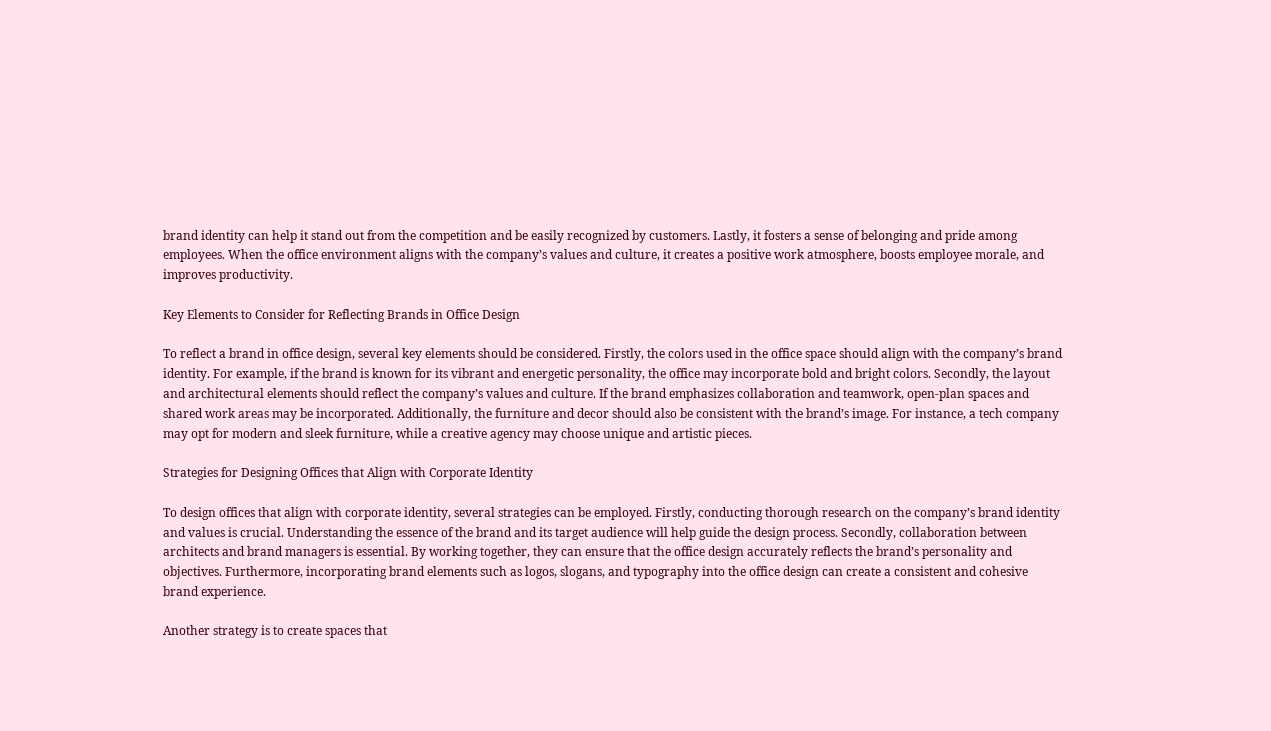brand identity can help it stand out from the competition and be easily recognized by customers. Lastly, it fosters a sense of belonging and pride among employees. When the office environment aligns with the company’s values and culture, it creates a positive work atmosphere, boosts employee morale, and improves productivity.

Key Elements to Consider for Reflecting Brands in Office Design

To reflect a brand in office design, several key elements should be considered. Firstly, the colors used in the office space should align with the company’s brand identity. For example, if the brand is known for its vibrant and energetic personality, the office may incorporate bold and bright colors. Secondly, the layout and architectural elements should reflect the company’s values and culture. If the brand emphasizes collaboration and teamwork, open-plan spaces and shared work areas may be incorporated. Additionally, the furniture and decor should also be consistent with the brand’s image. For instance, a tech company may opt for modern and sleek furniture, while a creative agency may choose unique and artistic pieces.

Strategies for Designing Offices that Align with Corporate Identity

To design offices that align with corporate identity, several strategies can be employed. Firstly, conducting thorough research on the company’s brand identity and values is crucial. Understanding the essence of the brand and its target audience will help guide the design process. Secondly, collaboration between architects and brand managers is essential. By working together, they can ensure that the office design accurately reflects the brand’s personality and objectives. Furthermore, incorporating brand elements such as logos, slogans, and typography into the office design can create a consistent and cohesive brand experience.

Another strategy is to create spaces that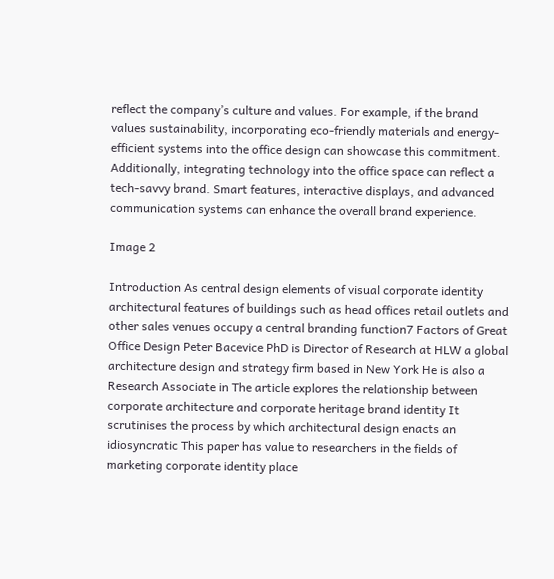reflect the company’s culture and values. For example, if the brand values sustainability, incorporating eco-friendly materials and energy-efficient systems into the office design can showcase this commitment. Additionally, integrating technology into the office space can reflect a tech-savvy brand. Smart features, interactive displays, and advanced communication systems can enhance the overall brand experience.

Image 2

Introduction As central design elements of visual corporate identity architectural features of buildings such as head offices retail outlets and other sales venues occupy a central branding function7 Factors of Great Office Design Peter Bacevice PhD is Director of Research at HLW a global architecture design and strategy firm based in New York He is also a Research Associate in The article explores the relationship between corporate architecture and corporate heritage brand identity It scrutinises the process by which architectural design enacts an idiosyncratic This paper has value to researchers in the fields of marketing corporate identity place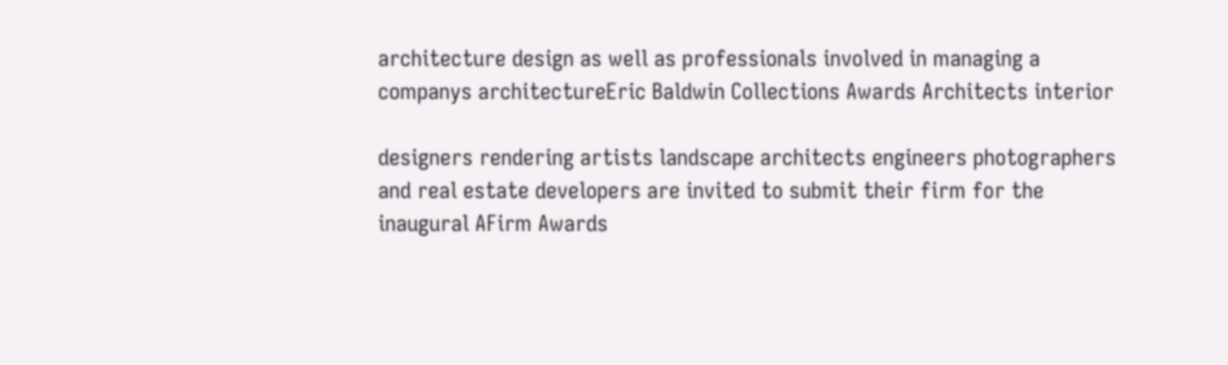architecture design as well as professionals involved in managing a companys architectureEric Baldwin Collections Awards Architects interior

designers rendering artists landscape architects engineers photographers and real estate developers are invited to submit their firm for the inaugural AFirm Awards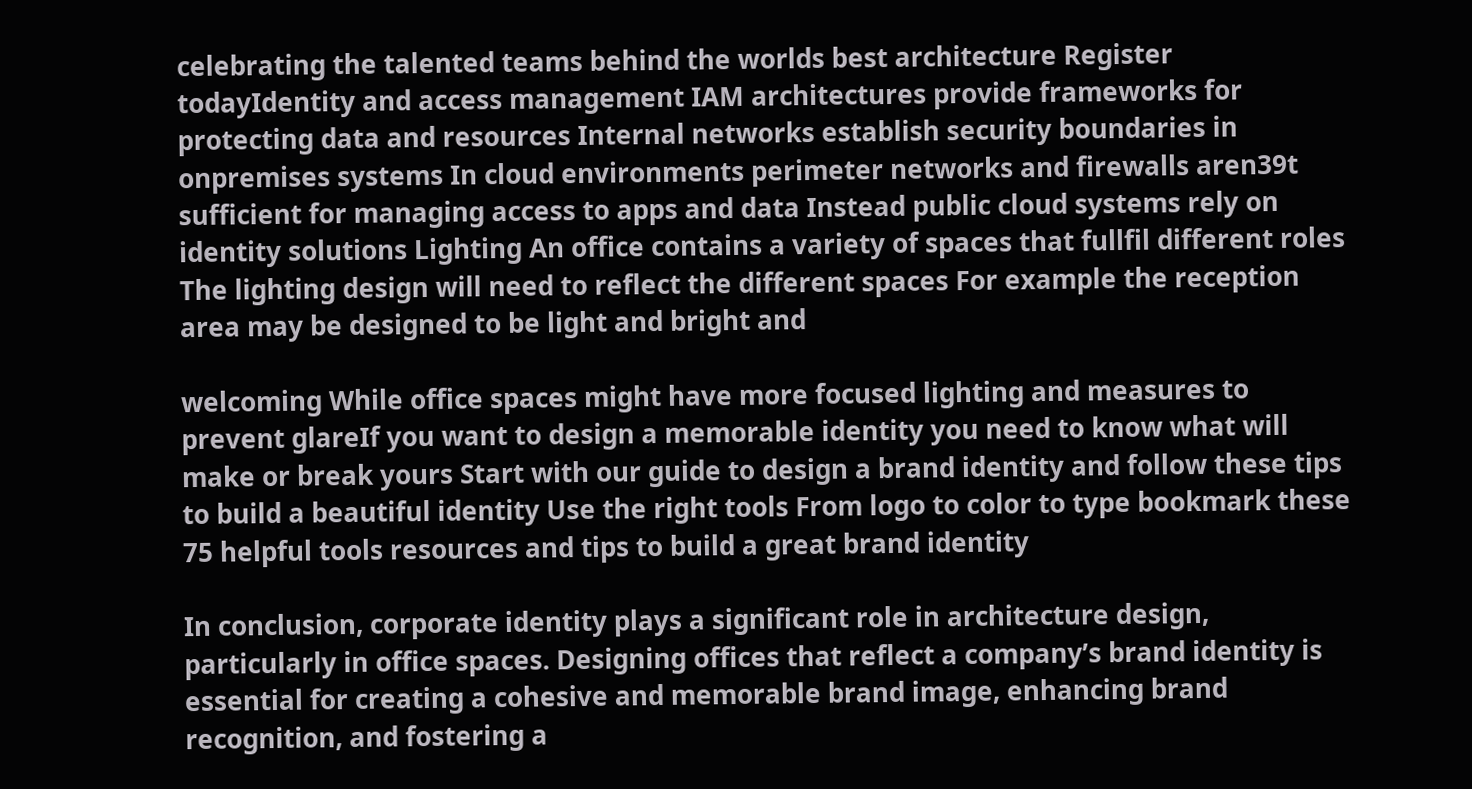celebrating the talented teams behind the worlds best architecture Register todayIdentity and access management IAM architectures provide frameworks for protecting data and resources Internal networks establish security boundaries in onpremises systems In cloud environments perimeter networks and firewalls aren39t sufficient for managing access to apps and data Instead public cloud systems rely on identity solutions Lighting An office contains a variety of spaces that fullfil different roles The lighting design will need to reflect the different spaces For example the reception area may be designed to be light and bright and

welcoming While office spaces might have more focused lighting and measures to prevent glareIf you want to design a memorable identity you need to know what will make or break yours Start with our guide to design a brand identity and follow these tips to build a beautiful identity Use the right tools From logo to color to type bookmark these 75 helpful tools resources and tips to build a great brand identity

In conclusion, corporate identity plays a significant role in architecture design, particularly in office spaces. Designing offices that reflect a company’s brand identity is essential for creating a cohesive and memorable brand image, enhancing brand recognition, and fostering a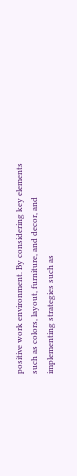positive work environment. By considering key elements such as colors, layout, furniture, and decor, and implementing strategies such as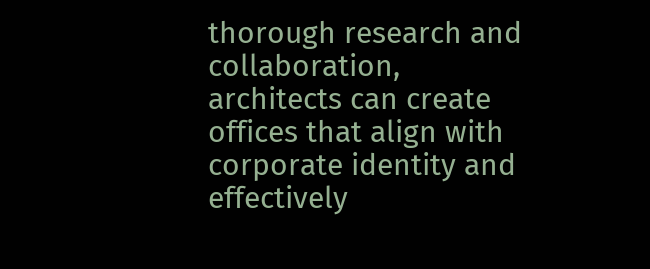thorough research and collaboration, architects can create offices that align with corporate identity and effectively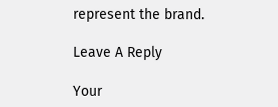represent the brand.

Leave A Reply

Your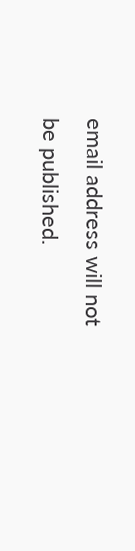email address will not be published.